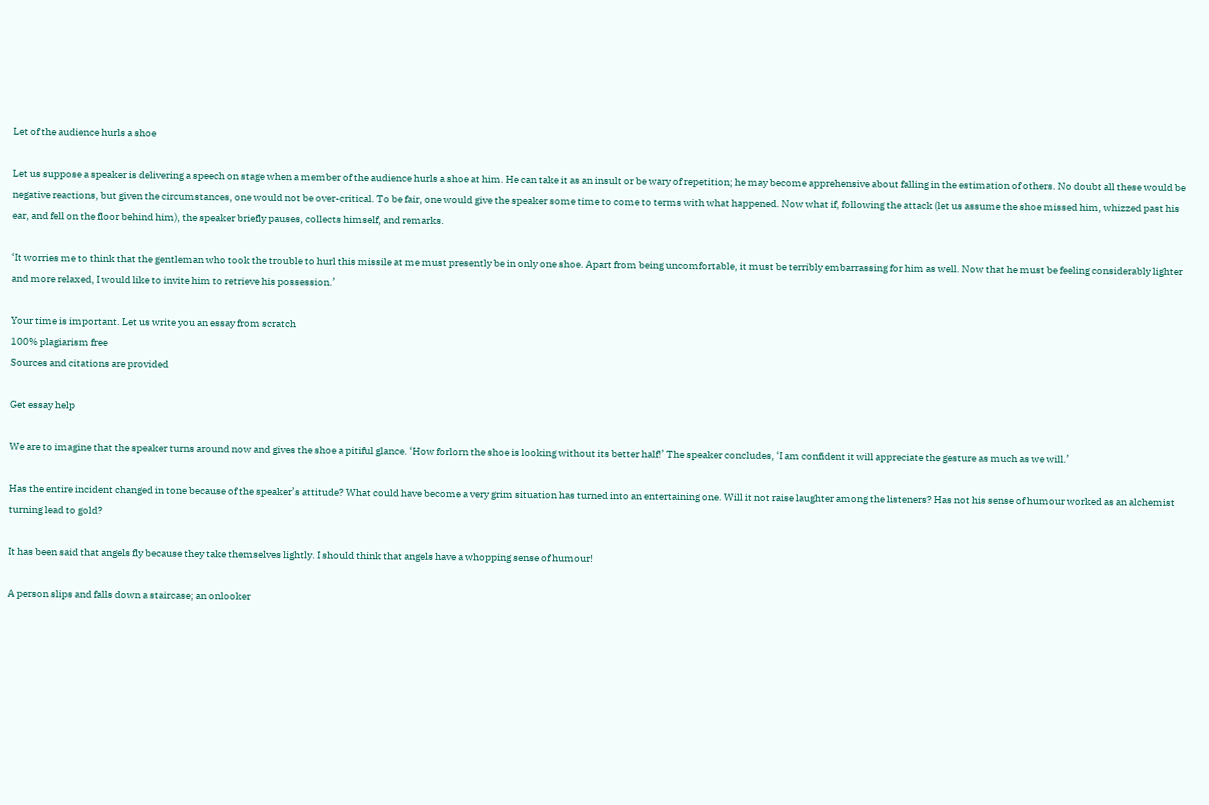Let of the audience hurls a shoe

Let us suppose a speaker is delivering a speech on stage when a member of the audience hurls a shoe at him. He can take it as an insult or be wary of repetition; he may become apprehensive about falling in the estimation of others. No doubt all these would be negative reactions, but given the circumstances, one would not be over-critical. To be fair, one would give the speaker some time to come to terms with what happened. Now what if, following the attack (let us assume the shoe missed him, whizzed past his ear, and fell on the floor behind him), the speaker briefly pauses, collects himself, and remarks.

‘It worries me to think that the gentleman who took the trouble to hurl this missile at me must presently be in only one shoe. Apart from being uncomfortable, it must be terribly embarrassing for him as well. Now that he must be feeling considerably lighter and more relaxed, I would like to invite him to retrieve his possession.’

Your time is important. Let us write you an essay from scratch
100% plagiarism free
Sources and citations are provided

Get essay help

We are to imagine that the speaker turns around now and gives the shoe a pitiful glance. ‘How forlorn the shoe is looking without its better half!’ The speaker concludes, ‘I am confident it will appreciate the gesture as much as we will.’

Has the entire incident changed in tone because of the speaker’s attitude? What could have become a very grim situation has turned into an entertaining one. Will it not raise laughter among the listeners? Has not his sense of humour worked as an alchemist turning lead to gold?

It has been said that angels fly because they take themselves lightly. I should think that angels have a whopping sense of humour!

A person slips and falls down a staircase; an onlooker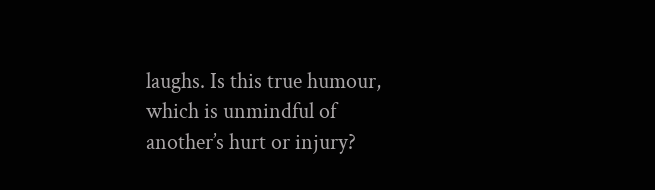laughs. Is this true humour, which is unmindful of another’s hurt or injury?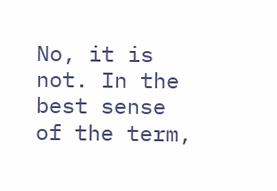No, it is not. In the best sense of the term,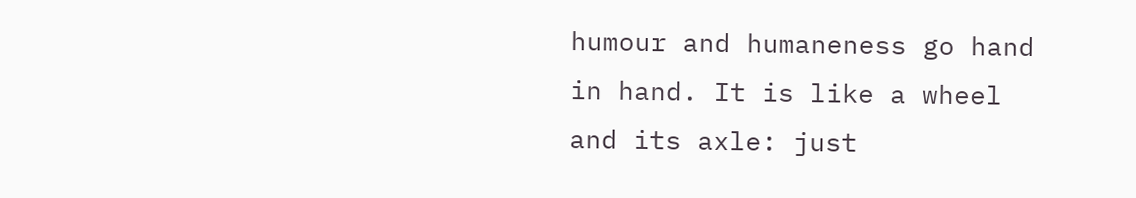humour and humaneness go hand in hand. It is like a wheel and its axle: just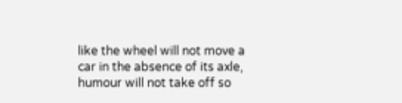like the wheel will not move a car in the absence of its axle, humour will not take off so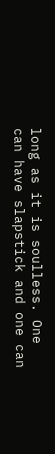long as it is soulless. One can have slapstick and one can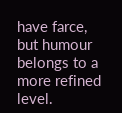have farce, but humour belongs to a more refined level.